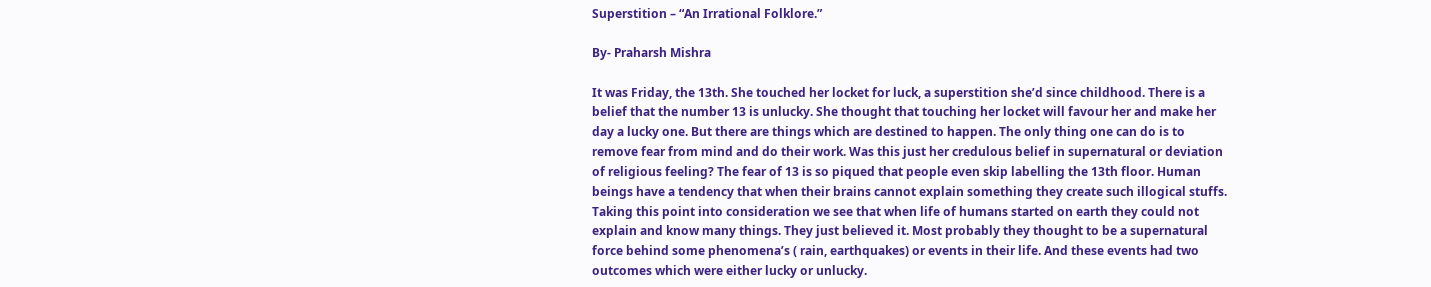Superstition – “An Irrational Folklore.”

By- Praharsh Mishra

It was Friday, the 13th. She touched her locket for luck, a superstition she’d since childhood. There is a belief that the number 13 is unlucky. She thought that touching her locket will favour her and make her day a lucky one. But there are things which are destined to happen. The only thing one can do is to remove fear from mind and do their work. Was this just her credulous belief in supernatural or deviation of religious feeling? The fear of 13 is so piqued that people even skip labelling the 13th floor. Human beings have a tendency that when their brains cannot explain something they create such illogical stuffs. Taking this point into consideration we see that when life of humans started on earth they could not explain and know many things. They just believed it. Most probably they thought to be a supernatural force behind some phenomena’s ( rain, earthquakes) or events in their life. And these events had two outcomes which were either lucky or unlucky.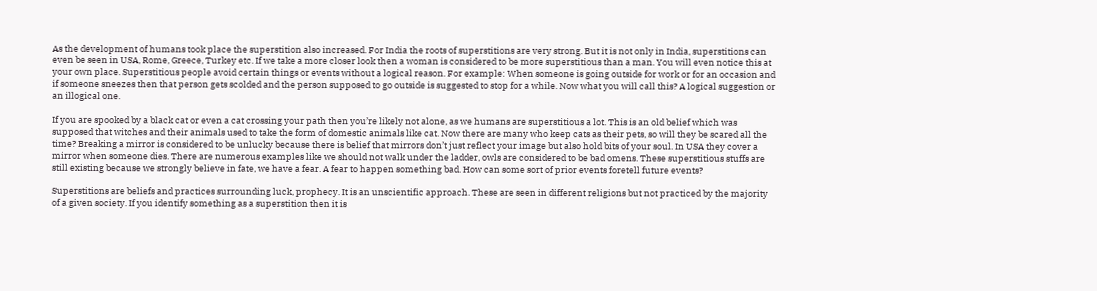As the development of humans took place the superstition also increased. For India the roots of superstitions are very strong. But it is not only in India, superstitions can even be seen in USA, Rome, Greece, Turkey etc. If we take a more closer look then a woman is considered to be more superstitious than a man. You will even notice this at your own place. Superstitious people avoid certain things or events without a logical reason. For example: When someone is going outside for work or for an occasion and if someone sneezes then that person gets scolded and the person supposed to go outside is suggested to stop for a while. Now what you will call this? A logical suggestion or an illogical one.

If you are spooked by a black cat or even a cat crossing your path then you’re likely not alone, as we humans are superstitious a lot. This is an old belief which was supposed that witches and their animals used to take the form of domestic animals like cat. Now there are many who keep cats as their pets, so will they be scared all the time? Breaking a mirror is considered to be unlucky because there is belief that mirrors don’t just reflect your image but also hold bits of your soul. In USA they cover a mirror when someone dies. There are numerous examples like we should not walk under the ladder, owls are considered to be bad omens. These superstitious stuffs are still existing because we strongly believe in fate, we have a fear. A fear to happen something bad. How can some sort of prior events foretell future events?

Superstitions are beliefs and practices surrounding luck, prophecy. It is an unscientific approach. These are seen in different religions but not practiced by the majority of a given society. If you identify something as a superstition then it is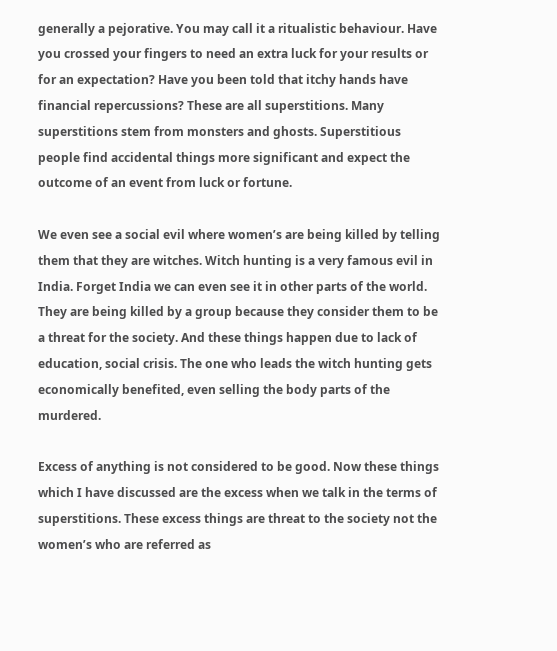generally a pejorative. You may call it a ritualistic behaviour. Have you crossed your fingers to need an extra luck for your results or for an expectation? Have you been told that itchy hands have financial repercussions? These are all superstitions. Many superstitions stem from monsters and ghosts. Superstitious people find accidental things more significant and expect the outcome of an event from luck or fortune.

We even see a social evil where women’s are being killed by telling them that they are witches. Witch hunting is a very famous evil in India. Forget India we can even see it in other parts of the world. They are being killed by a group because they consider them to be a threat for the society. And these things happen due to lack of education, social crisis. The one who leads the witch hunting gets economically benefited, even selling the body parts of the murdered.

Excess of anything is not considered to be good. Now these things which I have discussed are the excess when we talk in the terms of superstitions. These excess things are threat to the society not the women’s who are referred as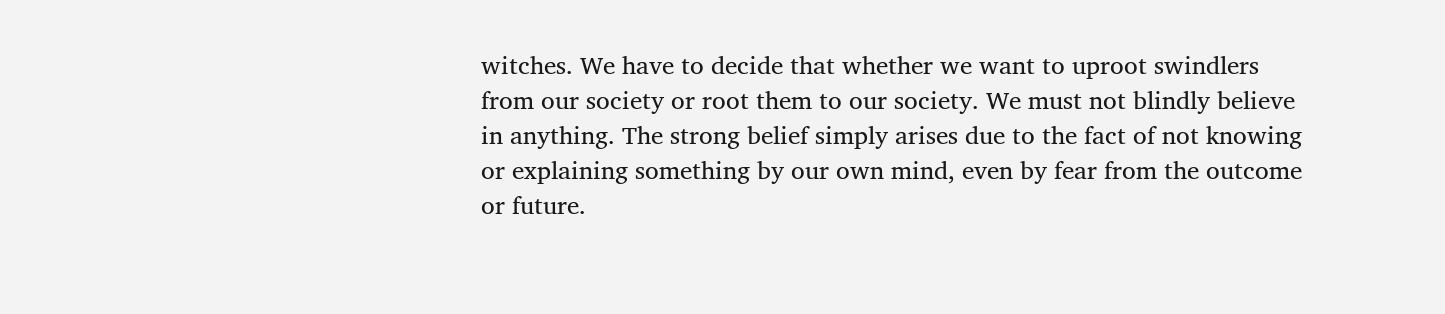witches. We have to decide that whether we want to uproot swindlers from our society or root them to our society. We must not blindly believe in anything. The strong belief simply arises due to the fact of not knowing or explaining something by our own mind, even by fear from the outcome or future.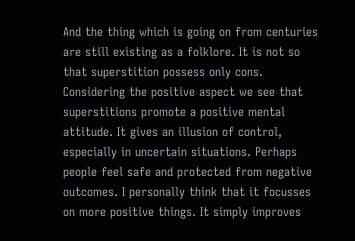And the thing which is going on from centuries are still existing as a folklore. It is not so that superstition possess only cons. Considering the positive aspect we see that superstitions promote a positive mental attitude. It gives an illusion of control, especially in uncertain situations. Perhaps people feel safe and protected from negative outcomes. I personally think that it focusses on more positive things. It simply improves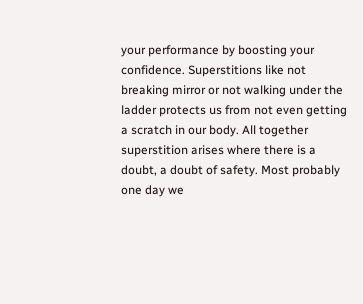your performance by boosting your confidence. Superstitions like not breaking mirror or not walking under the ladder protects us from not even getting a scratch in our body. All together superstition arises where there is a doubt, a doubt of safety. Most probably one day we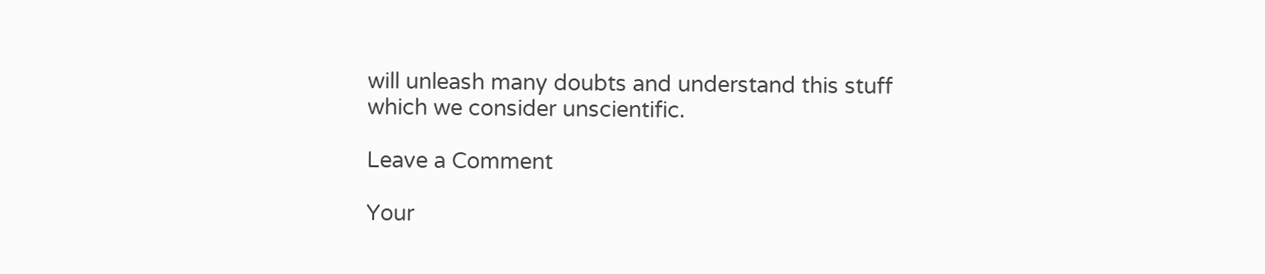will unleash many doubts and understand this stuff which we consider unscientific.

Leave a Comment

Your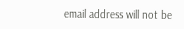email address will not be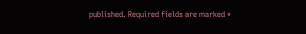published. Required fields are marked *